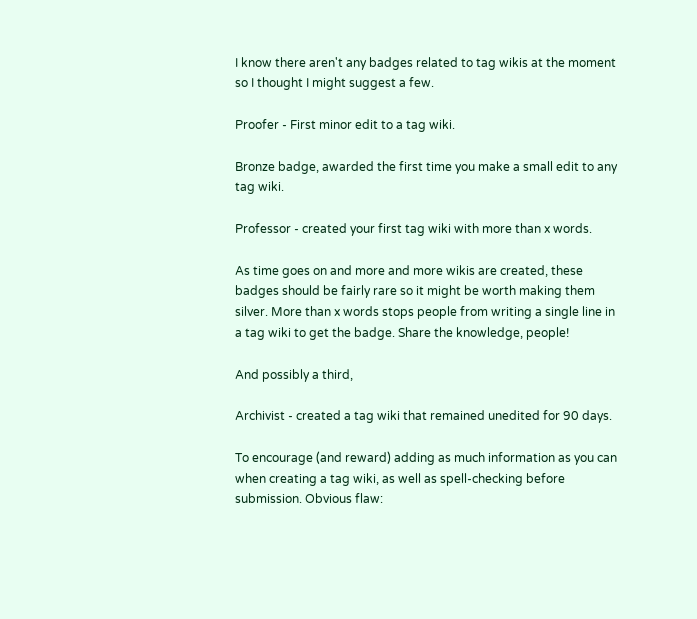I know there aren't any badges related to tag wikis at the moment so I thought I might suggest a few.

Proofer - First minor edit to a tag wiki.

Bronze badge, awarded the first time you make a small edit to any tag wiki.

Professor - created your first tag wiki with more than x words.

As time goes on and more and more wikis are created, these badges should be fairly rare so it might be worth making them silver. More than x words stops people from writing a single line in a tag wiki to get the badge. Share the knowledge, people!

And possibly a third,

Archivist - created a tag wiki that remained unedited for 90 days.

To encourage (and reward) adding as much information as you can when creating a tag wiki, as well as spell-checking before submission. Obvious flaw: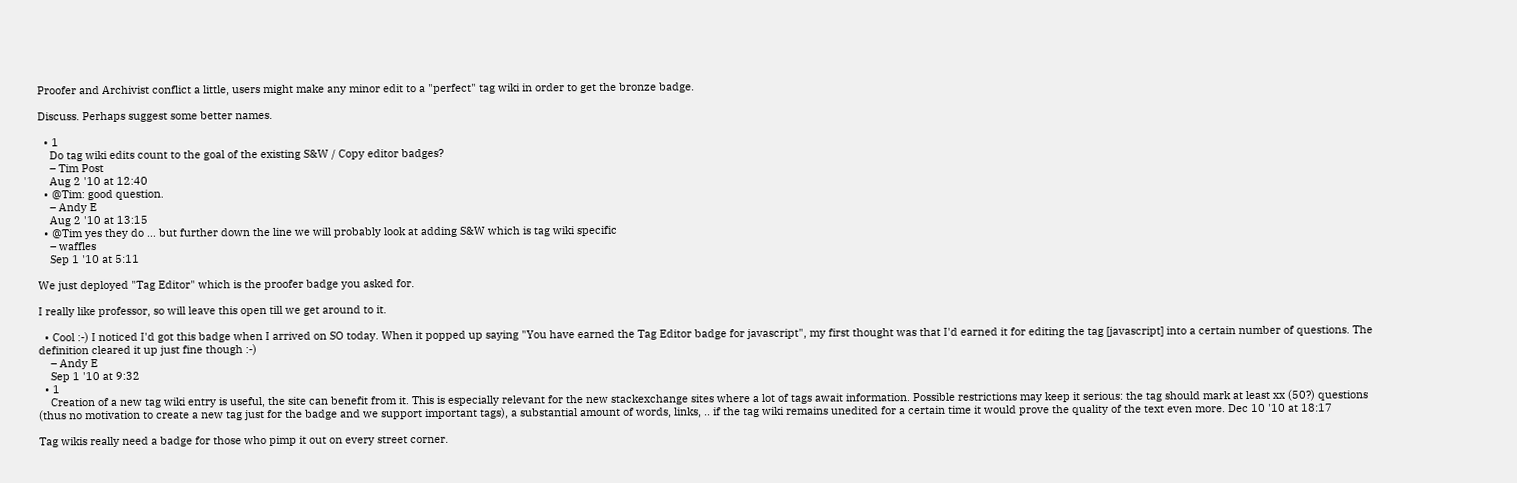Proofer and Archivist conflict a little, users might make any minor edit to a "perfect" tag wiki in order to get the bronze badge.

Discuss. Perhaps suggest some better names.

  • 1
    Do tag wiki edits count to the goal of the existing S&W / Copy editor badges?
    – Tim Post
    Aug 2 '10 at 12:40
  • @Tim: good question.
    – Andy E
    Aug 2 '10 at 13:15
  • @Tim yes they do ... but further down the line we will probably look at adding S&W which is tag wiki specific
    – waffles
    Sep 1 '10 at 5:11

We just deployed "Tag Editor" which is the proofer badge you asked for.

I really like professor, so will leave this open till we get around to it.

  • Cool :-) I noticed I'd got this badge when I arrived on SO today. When it popped up saying "You have earned the Tag Editor badge for javascript", my first thought was that I'd earned it for editing the tag [javascript] into a certain number of questions. The definition cleared it up just fine though :-)
    – Andy E
    Sep 1 '10 at 9:32
  • 1
    Creation of a new tag wiki entry is useful, the site can benefit from it. This is especially relevant for the new stackexchange sites where a lot of tags await information. Possible restrictions may keep it serious: the tag should mark at least xx (50?) questions (thus no motivation to create a new tag just for the badge and we support important tags), a substantial amount of words, links, .. if the tag wiki remains unedited for a certain time it would prove the quality of the text even more. Dec 10 '10 at 18:17

Tag wikis really need a badge for those who pimp it out on every street corner.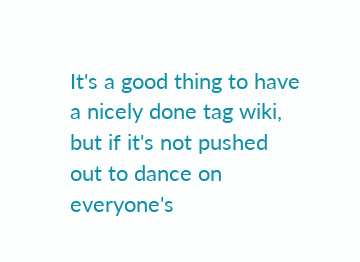It's a good thing to have a nicely done tag wiki, but if it's not pushed out to dance on everyone's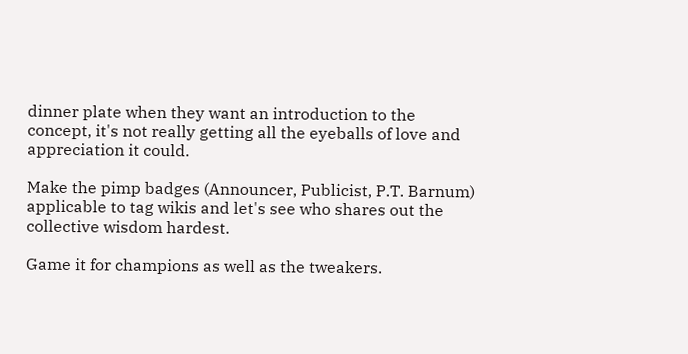dinner plate when they want an introduction to the concept, it's not really getting all the eyeballs of love and appreciation it could.

Make the pimp badges (Announcer, Publicist, P.T. Barnum) applicable to tag wikis and let's see who shares out the collective wisdom hardest.

Game it for champions as well as the tweakers.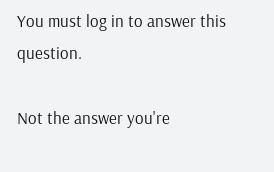You must log in to answer this question.

Not the answer you're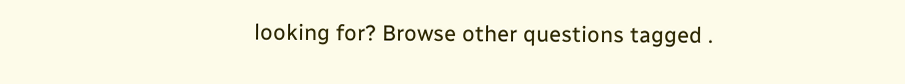looking for? Browse other questions tagged .